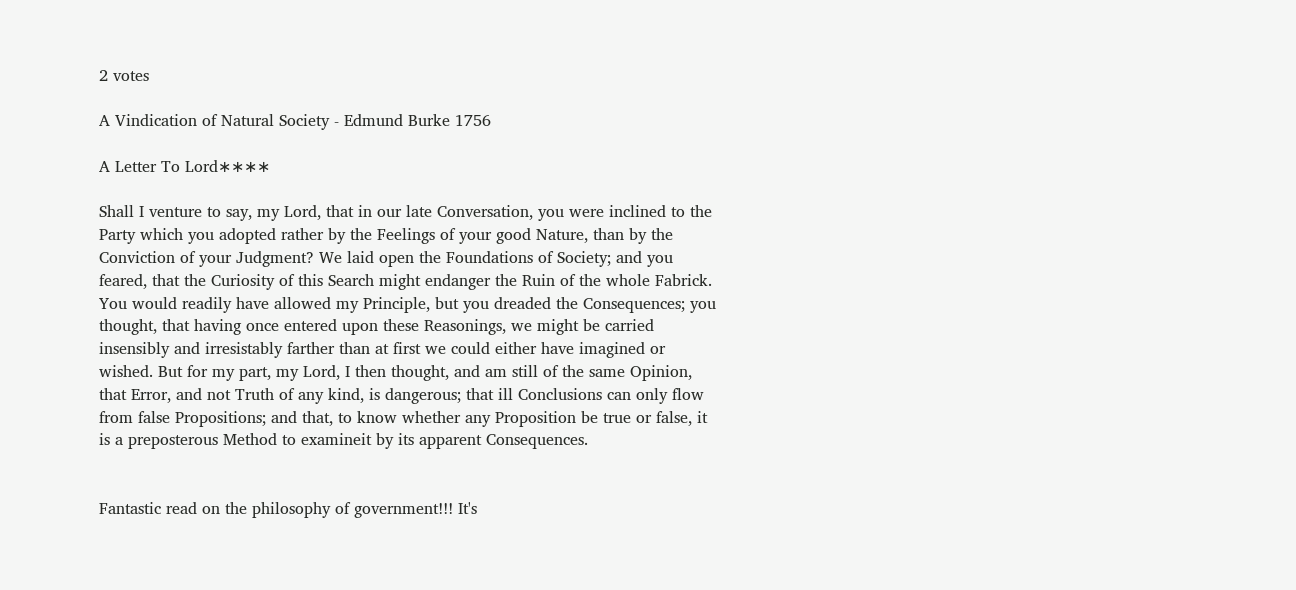2 votes

A Vindication of Natural Society - Edmund Burke 1756

A Letter To Lord∗∗∗∗

Shall I venture to say, my Lord, that in our late Conversation, you were inclined to the Party which you adopted rather by the Feelings of your good Nature, than by the Conviction of your Judgment? We laid open the Foundations of Society; and you feared, that the Curiosity of this Search might endanger the Ruin of the whole Fabrick. You would readily have allowed my Principle, but you dreaded the Consequences; you thought, that having once entered upon these Reasonings, we might be carried insensibly and irresistably farther than at first we could either have imagined or wished. But for my part, my Lord, I then thought, and am still of the same Opinion, that Error, and not Truth of any kind, is dangerous; that ill Conclusions can only flow from false Propositions; and that, to know whether any Proposition be true or false, it is a preposterous Method to examineit by its apparent Consequences.


Fantastic read on the philosophy of government!!! It's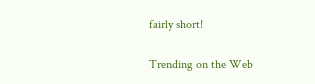fairly short!

Trending on the Web